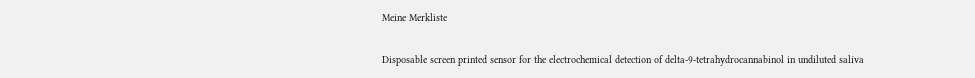Meine Merkliste

Disposable screen printed sensor for the electrochemical detection of delta-9-tetrahydrocannabinol in undiluted saliva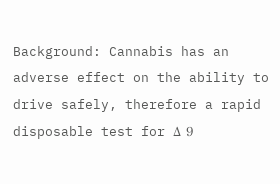Background: Cannabis has an adverse effect on the ability to drive safely, therefore a rapid disposable test for Δ 9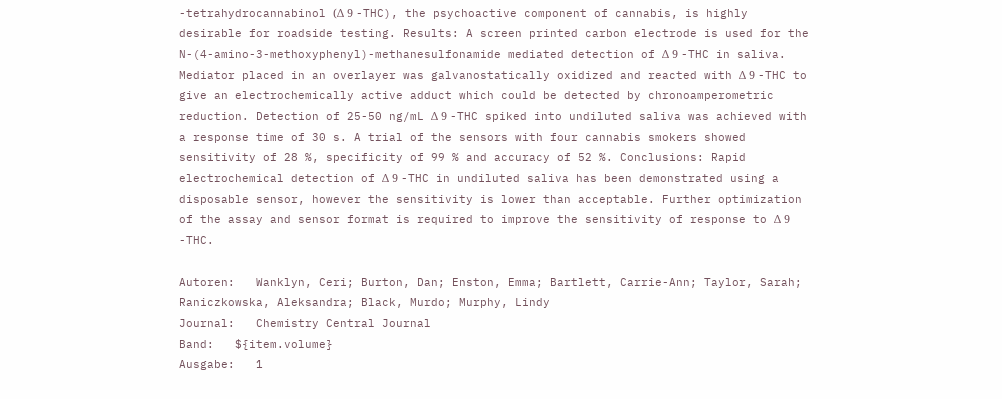-tetrahydrocannabinol (Δ 9 -THC), the psychoactive component of cannabis, is highly desirable for roadside testing. Results: A screen printed carbon electrode is used for the N-(4-amino-3-methoxyphenyl)-methanesulfonamide mediated detection of Δ 9 -THC in saliva. Mediator placed in an overlayer was galvanostatically oxidized and reacted with Δ 9 -THC to give an electrochemically active adduct which could be detected by chronoamperometric reduction. Detection of 25-50 ng/mL Δ 9 -THC spiked into undiluted saliva was achieved with a response time of 30 s. A trial of the sensors with four cannabis smokers showed sensitivity of 28 %, specificity of 99 % and accuracy of 52 %. Conclusions: Rapid electrochemical detection of Δ 9 -THC in undiluted saliva has been demonstrated using a disposable sensor, however the sensitivity is lower than acceptable. Further optimization of the assay and sensor format is required to improve the sensitivity of response to Δ 9 -THC.

Autoren:   Wanklyn, Ceri; Burton, Dan; Enston, Emma; Bartlett, Carrie-Ann; Taylor, Sarah; Raniczkowska, Aleksandra; Black, Murdo; Murphy, Lindy
Journal:   Chemistry Central Journal
Band:   ${item.volume}
Ausgabe:   1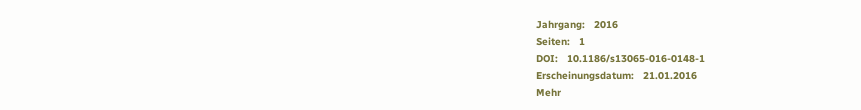Jahrgang:   2016
Seiten:   1
DOI:   10.1186/s13065-016-0148-1
Erscheinungsdatum:   21.01.2016
Mehr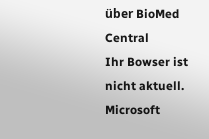über BioMed Central
Ihr Bowser ist nicht aktuell. Microsoft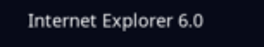Internet Explorer 6.0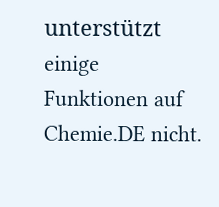unterstützt einige Funktionen auf Chemie.DE nicht.